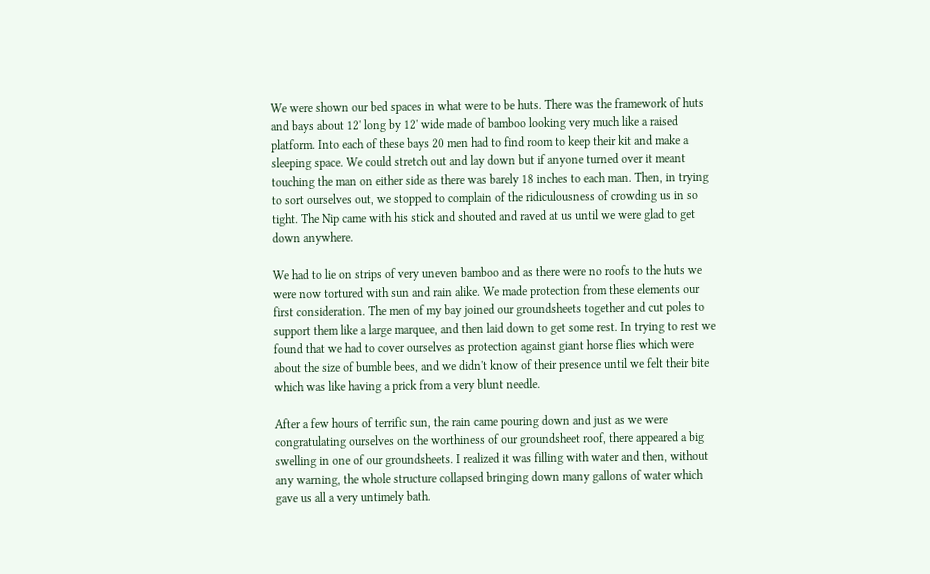We were shown our bed spaces in what were to be huts. There was the framework of huts and bays about 12' long by 12' wide made of bamboo looking very much like a raised platform. Into each of these bays 20 men had to find room to keep their kit and make a sleeping space. We could stretch out and lay down but if anyone turned over it meant touching the man on either side as there was barely 18 inches to each man. Then, in trying to sort ourselves out, we stopped to complain of the ridiculousness of crowding us in so tight. The Nip came with his stick and shouted and raved at us until we were glad to get down anywhere.

We had to lie on strips of very uneven bamboo and as there were no roofs to the huts we were now tortured with sun and rain alike. We made protection from these elements our first consideration. The men of my bay joined our groundsheets together and cut poles to support them like a large marquee, and then laid down to get some rest. In trying to rest we found that we had to cover ourselves as protection against giant horse flies which were about the size of bumble bees, and we didn't know of their presence until we felt their bite which was like having a prick from a very blunt needle.

After a few hours of terrific sun, the rain came pouring down and just as we were congratulating ourselves on the worthiness of our groundsheet roof, there appeared a big swelling in one of our groundsheets. I realized it was filling with water and then, without any warning, the whole structure collapsed bringing down many gallons of water which gave us all a very untimely bath.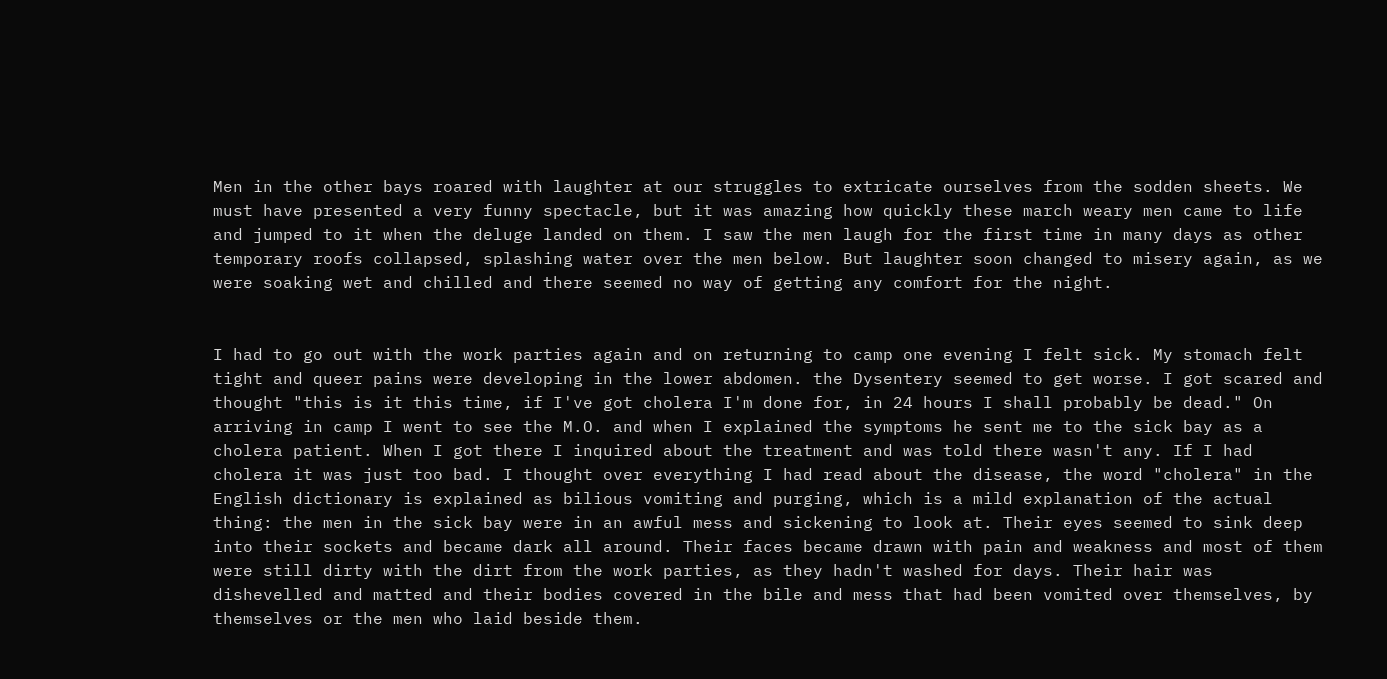Men in the other bays roared with laughter at our struggles to extricate ourselves from the sodden sheets. We must have presented a very funny spectacle, but it was amazing how quickly these march weary men came to life and jumped to it when the deluge landed on them. I saw the men laugh for the first time in many days as other temporary roofs collapsed, splashing water over the men below. But laughter soon changed to misery again, as we were soaking wet and chilled and there seemed no way of getting any comfort for the night.


I had to go out with the work parties again and on returning to camp one evening I felt sick. My stomach felt tight and queer pains were developing in the lower abdomen. the Dysentery seemed to get worse. I got scared and thought "this is it this time, if I've got cholera I'm done for, in 24 hours I shall probably be dead." On arriving in camp I went to see the M.O. and when I explained the symptoms he sent me to the sick bay as a cholera patient. When I got there I inquired about the treatment and was told there wasn't any. If I had cholera it was just too bad. I thought over everything I had read about the disease, the word "cholera" in the English dictionary is explained as bilious vomiting and purging, which is a mild explanation of the actual thing: the men in the sick bay were in an awful mess and sickening to look at. Their eyes seemed to sink deep into their sockets and became dark all around. Their faces became drawn with pain and weakness and most of them were still dirty with the dirt from the work parties, as they hadn't washed for days. Their hair was dishevelled and matted and their bodies covered in the bile and mess that had been vomited over themselves, by themselves or the men who laid beside them.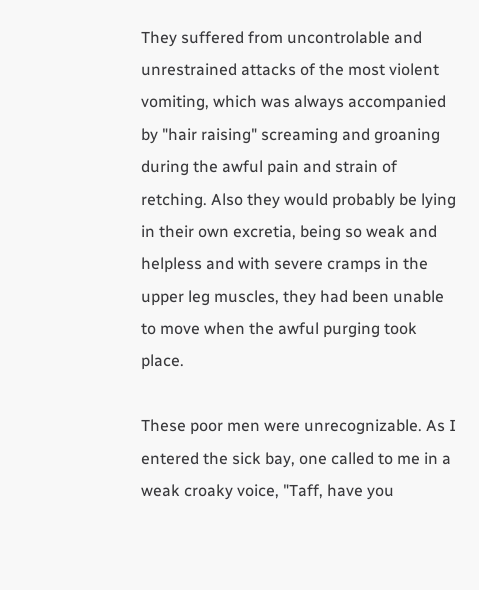They suffered from uncontrolable and unrestrained attacks of the most violent vomiting, which was always accompanied by "hair raising" screaming and groaning during the awful pain and strain of retching. Also they would probably be lying in their own excretia, being so weak and helpless and with severe cramps in the upper leg muscles, they had been unable to move when the awful purging took place.

These poor men were unrecognizable. As I entered the sick bay, one called to me in a weak croaky voice, "Taff, have you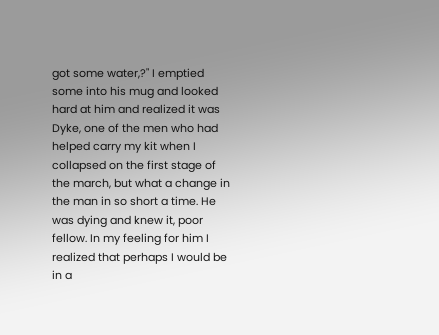got some water,?" I emptied some into his mug and looked hard at him and realized it was Dyke, one of the men who had helped carry my kit when I collapsed on the first stage of the march, but what a change in the man in so short a time. He was dying and knew it, poor fellow. In my feeling for him I realized that perhaps I would be in a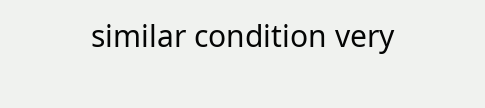similar condition very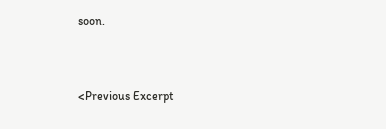soon.



<Previous Excerpt